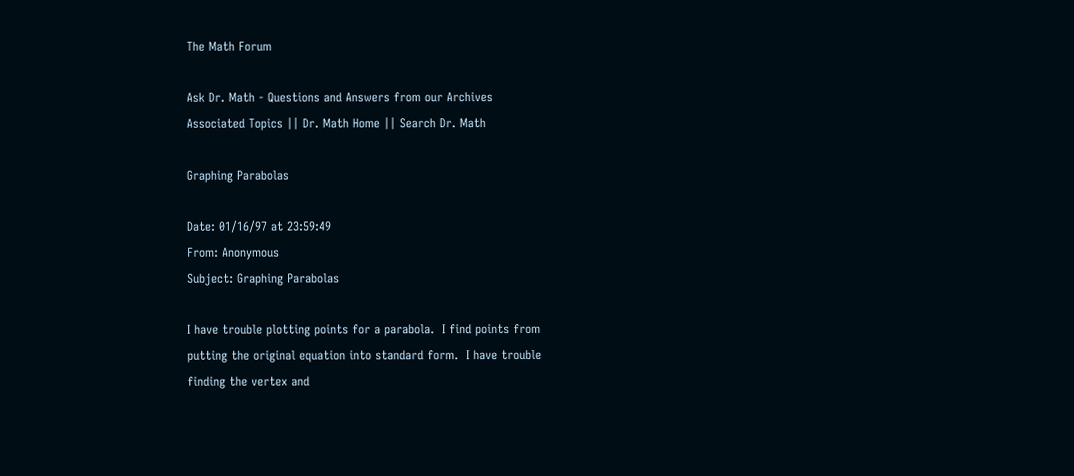The Math Forum

Ask Dr. Math - Questions and Answers from our Archives
Associated Topics || Dr. Math Home || Search Dr. Math

Graphing Parabolas

Date: 01/16/97 at 23:59:49
From: Anonymous
Subject: Graphing Parabolas

I have trouble plotting points for a parabola.  I find points from
putting the original equation into standard form.  I have trouble
finding the vertex and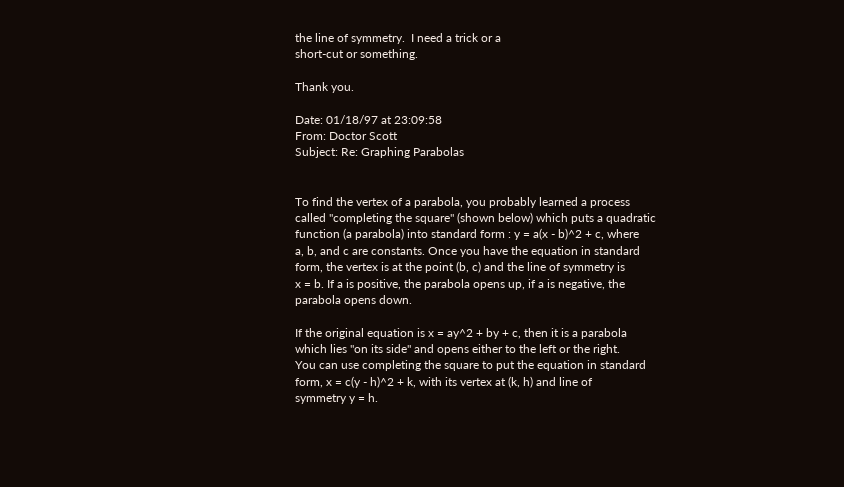the line of symmetry.  I need a trick or a
short-cut or something.

Thank you.

Date: 01/18/97 at 23:09:58
From: Doctor Scott
Subject: Re: Graphing Parabolas


To find the vertex of a parabola, you probably learned a process
called "completing the square" (shown below) which puts a quadratic
function (a parabola) into standard form : y = a(x - b)^2 + c, where
a, b, and c are constants. Once you have the equation in standard
form, the vertex is at the point (b, c) and the line of symmetry is
x = b. If a is positive, the parabola opens up, if a is negative, the
parabola opens down.

If the original equation is x = ay^2 + by + c, then it is a parabola
which lies "on its side" and opens either to the left or the right.
You can use completing the square to put the equation in standard
form, x = c(y - h)^2 + k, with its vertex at (k, h) and line of
symmetry y = h.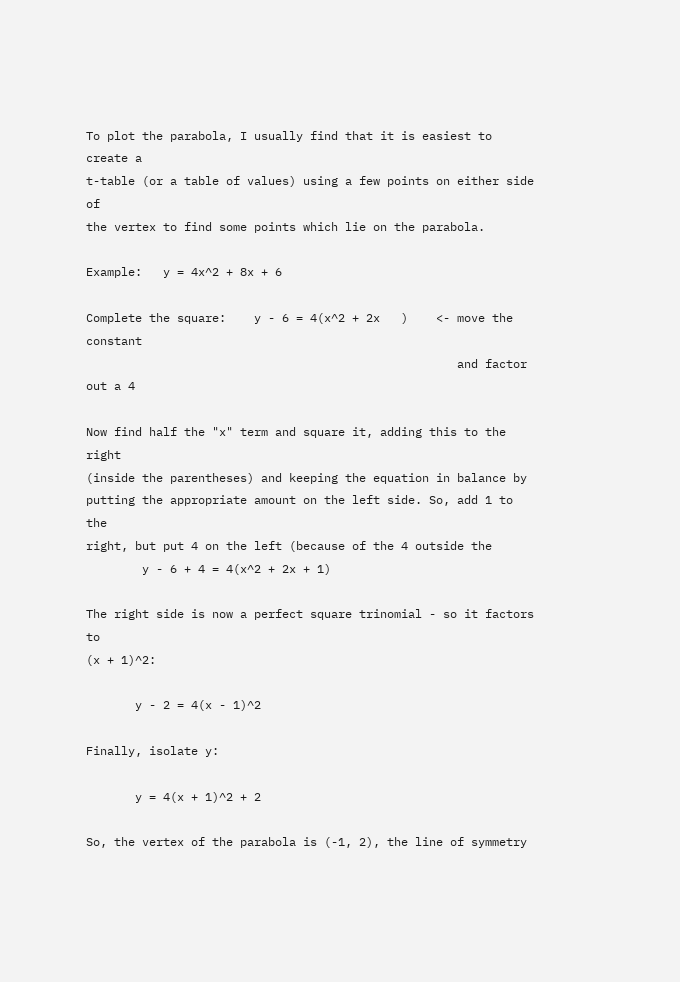To plot the parabola, I usually find that it is easiest to create a
t-table (or a table of values) using a few points on either side of
the vertex to find some points which lie on the parabola.

Example:   y = 4x^2 + 8x + 6

Complete the square:    y - 6 = 4(x^2 + 2x   )    <- move the constant
                                                     and factor out a 4

Now find half the "x" term and square it, adding this to the right
(inside the parentheses) and keeping the equation in balance by
putting the appropriate amount on the left side. So, add 1 to the
right, but put 4 on the left (because of the 4 outside the
        y - 6 + 4 = 4(x^2 + 2x + 1)

The right side is now a perfect square trinomial - so it factors to
(x + 1)^2:

       y - 2 = 4(x - 1)^2

Finally, isolate y:

       y = 4(x + 1)^2 + 2

So, the vertex of the parabola is (-1, 2), the line of symmetry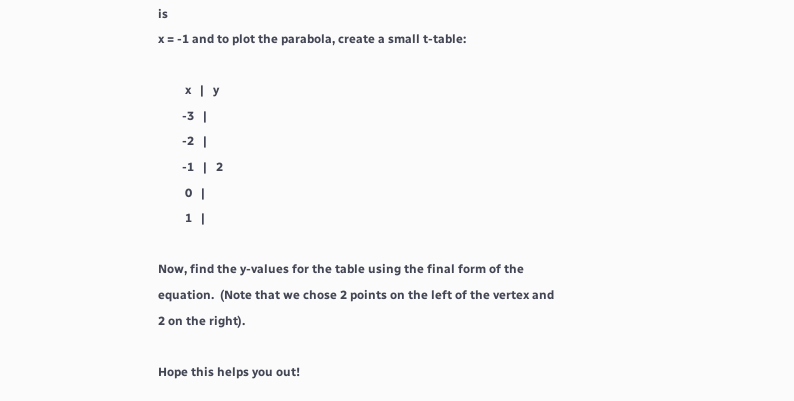is
x = -1 and to plot the parabola, create a small t-table:

         x   |   y
        -3   |
        -2   |
        -1   |   2
         0   |
         1   |

Now, find the y-values for the table using the final form of the
equation.  (Note that we chose 2 points on the left of the vertex and
2 on the right).

Hope this helps you out!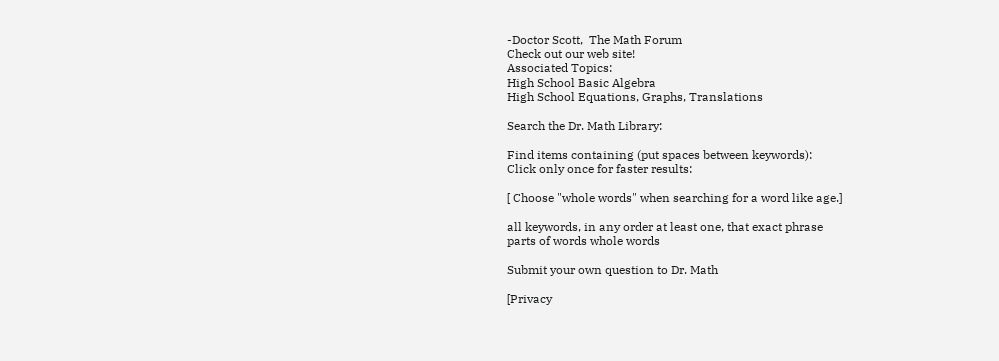-Doctor Scott,  The Math Forum
Check out our web site!
Associated Topics:
High School Basic Algebra
High School Equations, Graphs, Translations

Search the Dr. Math Library:

Find items containing (put spaces between keywords):
Click only once for faster results:

[ Choose "whole words" when searching for a word like age.]

all keywords, in any order at least one, that exact phrase
parts of words whole words

Submit your own question to Dr. Math

[Privacy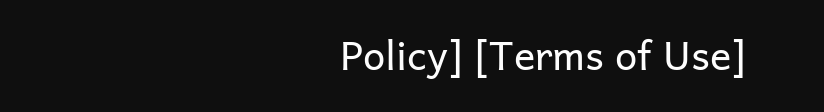Policy] [Terms of Use]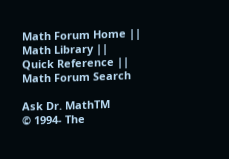Math Forum Home || Math Library || Quick Reference || Math Forum Search

Ask Dr. MathTM
© 1994- The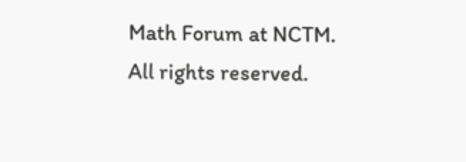Math Forum at NCTM. All rights reserved.